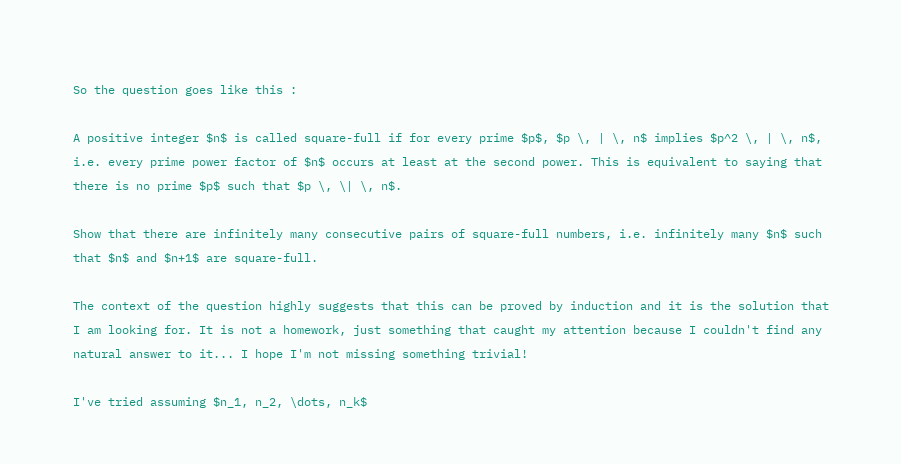So the question goes like this :

A positive integer $n$ is called square-full if for every prime $p$, $p \, | \, n$ implies $p^2 \, | \, n$, i.e. every prime power factor of $n$ occurs at least at the second power. This is equivalent to saying that there is no prime $p$ such that $p \, \| \, n$.

Show that there are infinitely many consecutive pairs of square-full numbers, i.e. infinitely many $n$ such that $n$ and $n+1$ are square-full.

The context of the question highly suggests that this can be proved by induction and it is the solution that I am looking for. It is not a homework, just something that caught my attention because I couldn't find any natural answer to it... I hope I'm not missing something trivial!

I've tried assuming $n_1, n_2, \dots, n_k$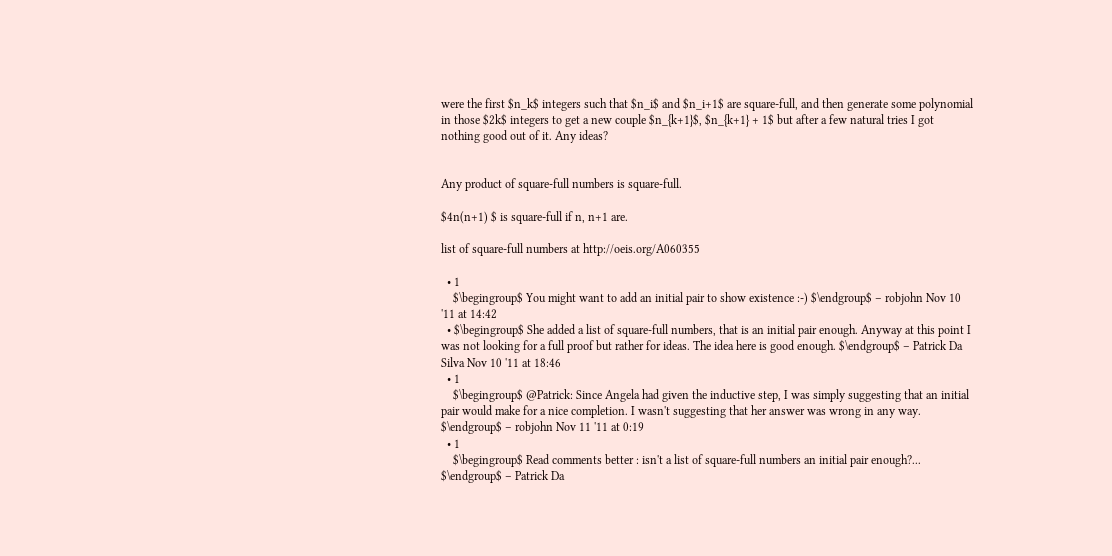were the first $n_k$ integers such that $n_i$ and $n_i+1$ are square-full, and then generate some polynomial in those $2k$ integers to get a new couple $n_{k+1}$, $n_{k+1} + 1$ but after a few natural tries I got nothing good out of it. Any ideas?


Any product of square-full numbers is square-full.

$4n(n+1) $ is square-full if n, n+1 are.

list of square-full numbers at http://oeis.org/A060355

  • 1
    $\begingroup$ You might want to add an initial pair to show existence :-) $\endgroup$ – robjohn Nov 10 '11 at 14:42
  • $\begingroup$ She added a list of square-full numbers, that is an initial pair enough. Anyway at this point I was not looking for a full proof but rather for ideas. The idea here is good enough. $\endgroup$ – Patrick Da Silva Nov 10 '11 at 18:46
  • 1
    $\begingroup$ @Patrick: Since Angela had given the inductive step, I was simply suggesting that an initial pair would make for a nice completion. I wasn't suggesting that her answer was wrong in any way. $\endgroup$ – robjohn Nov 11 '11 at 0:19
  • 1
    $\begingroup$ Read comments better : isn't a list of square-full numbers an initial pair enough?... $\endgroup$ – Patrick Da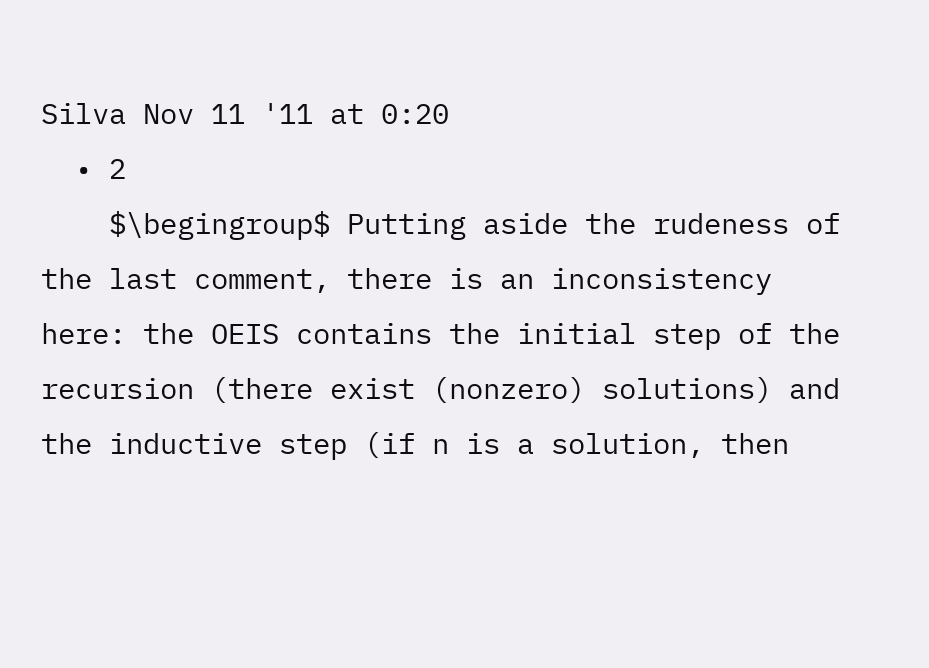Silva Nov 11 '11 at 0:20
  • 2
    $\begingroup$ Putting aside the rudeness of the last comment, there is an inconsistency here: the OEIS contains the initial step of the recursion (there exist (nonzero) solutions) and the inductive step (if n is a solution, then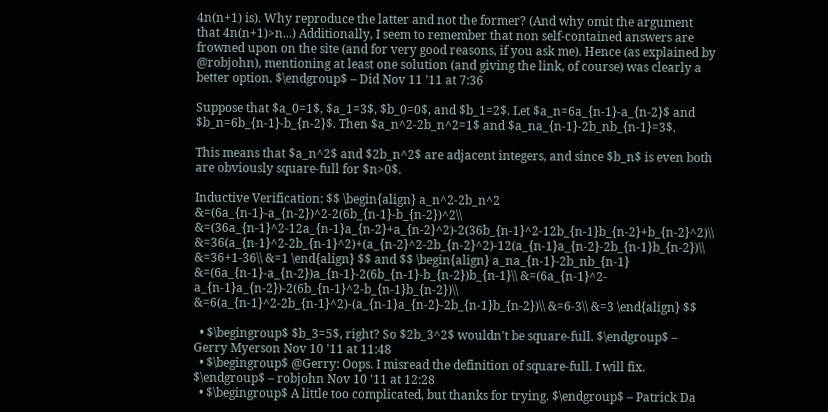4n(n+1) is). Why reproduce the latter and not the former? (And why omit the argument that 4n(n+1)>n...) Additionally, I seem to remember that non self-contained answers are frowned upon on the site (and for very good reasons, if you ask me). Hence (as explained by @robjohn), mentioning at least one solution (and giving the link, of course) was clearly a better option. $\endgroup$ – Did Nov 11 '11 at 7:36

Suppose that $a_0=1$, $a_1=3$, $b_0=0$, and $b_1=2$. Let $a_n=6a_{n-1}-a_{n-2}$ and $b_n=6b_{n-1}-b_{n-2}$. Then $a_n^2-2b_n^2=1$ and $a_na_{n-1}-2b_nb_{n-1}=3$.

This means that $a_n^2$ and $2b_n^2$ are adjacent integers, and since $b_n$ is even both are obviously square-full for $n>0$.

Inductive Verification: $$ \begin{align} a_n^2-2b_n^2 &=(6a_{n-1}-a_{n-2})^2-2(6b_{n-1}-b_{n-2})^2\\ &=(36a_{n-1}^2-12a_{n-1}a_{n-2}+a_{n-2}^2)-2(36b_{n-1}^2-12b_{n-1}b_{n-2}+b_{n-2}^2)\\ &=36(a_{n-1}^2-2b_{n-1}^2)+(a_{n-2}^2-2b_{n-2}^2)-12(a_{n-1}a_{n-2}-2b_{n-1}b_{n-2})\\ &=36+1-36\\ &=1 \end{align} $$ and $$ \begin{align} a_na_{n-1}-2b_nb_{n-1} &=(6a_{n-1}-a_{n-2})a_{n-1}-2(6b_{n-1}-b_{n-2})b_{n-1}\\ &=(6a_{n-1}^2-a_{n-1}a_{n-2})-2(6b_{n-1}^2-b_{n-1}b_{n-2})\\ &=6(a_{n-1}^2-2b_{n-1}^2)-(a_{n-1}a_{n-2}-2b_{n-1}b_{n-2})\\ &=6-3\\ &=3 \end{align} $$

  • $\begingroup$ $b_3=5$, right? So $2b_3^2$ wouldn't be square-full. $\endgroup$ – Gerry Myerson Nov 10 '11 at 11:48
  • $\begingroup$ @Gerry: Oops. I misread the definition of square-full. I will fix. $\endgroup$ – robjohn Nov 10 '11 at 12:28
  • $\begingroup$ A little too complicated, but thanks for trying. $\endgroup$ – Patrick Da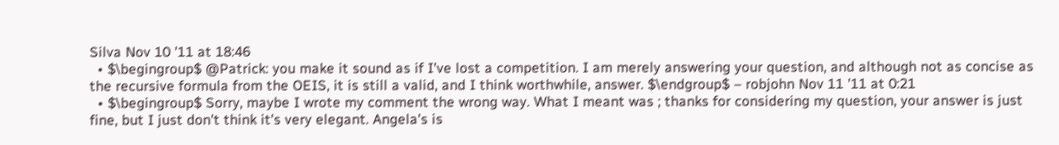Silva Nov 10 '11 at 18:46
  • $\begingroup$ @Patrick: you make it sound as if I've lost a competition. I am merely answering your question, and although not as concise as the recursive formula from the OEIS, it is still a valid, and I think worthwhile, answer. $\endgroup$ – robjohn Nov 11 '11 at 0:21
  • $\begingroup$ Sorry, maybe I wrote my comment the wrong way. What I meant was ; thanks for considering my question, your answer is just fine, but I just don't think it's very elegant. Angela's is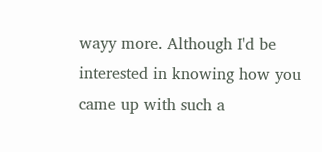wayy more. Although I'd be interested in knowing how you came up with such a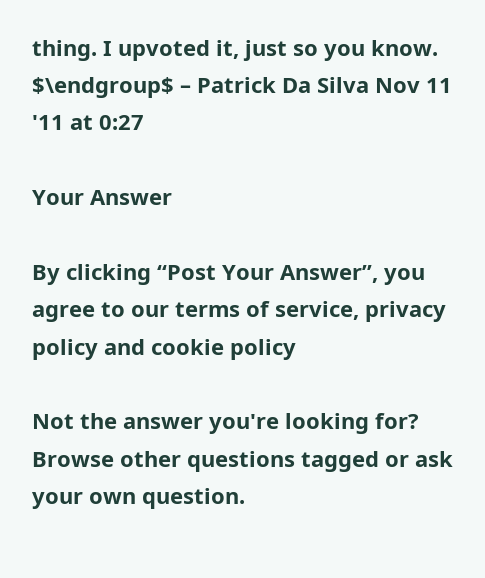thing. I upvoted it, just so you know. $\endgroup$ – Patrick Da Silva Nov 11 '11 at 0:27

Your Answer

By clicking “Post Your Answer”, you agree to our terms of service, privacy policy and cookie policy

Not the answer you're looking for? Browse other questions tagged or ask your own question.